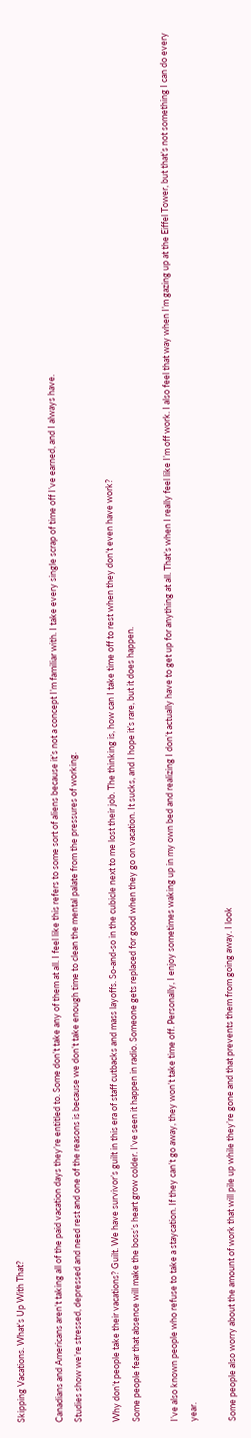Skipping Vacations. What’s Up With That?

Canadians and Americans aren’t taking all of the paid vacation days they’re entitled to. Some don’t take any of them at all. I feel like this refers to some sort of aliens because it’s not a concept I’m familiar with. I take every single scrap of time off I’ve earned, and I always have.
Studies show we’re stressed, depressed and need rest and one of the reasons is because we don’t take enough time to clean the mental palate from the pressures of working.

Why don’t people take their vacations? Guilt. We have survivor’s guilt in this era of staff cutbacks and mass layoffs. So-and-so in the cubicle next to me lost their job. The thinking is, how can I take time off to rest when they don’t even have work?
Some people fear that absence will make the boss’s heart grow colder. I’ve seen it happen in radio. Someone gets replaced for good when they go on vacation. It sucks, and I hope it’s rare, but it does happen.

I’ve also known people who refuse to take a staycation. If they can’t go away, they won’t take time off. Personally, I enjoy sometimes waking up in my own bed and realizing I don’t actually have to get up for anything at all. That’s when I really feel like I’m off work. I also feel that way when I’m gazing up at the Eiffel Tower, but that’s not something I can do every year.

Some people also worry about the amount of work that will pile up while they’re gone and that prevents them from going away. I look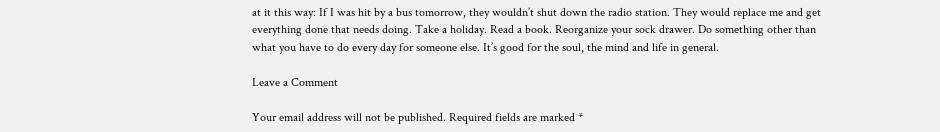at it this way: If I was hit by a bus tomorrow, they wouldn’t shut down the radio station. They would replace me and get everything done that needs doing. Take a holiday. Read a book. Reorganize your sock drawer. Do something other than what you have to do every day for someone else. It’s good for the soul, the mind and life in general.

Leave a Comment

Your email address will not be published. Required fields are marked *